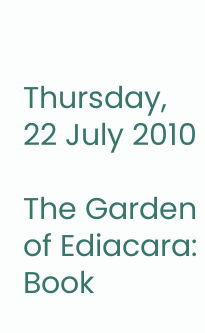Thursday, 22 July 2010

The Garden of Ediacara: Book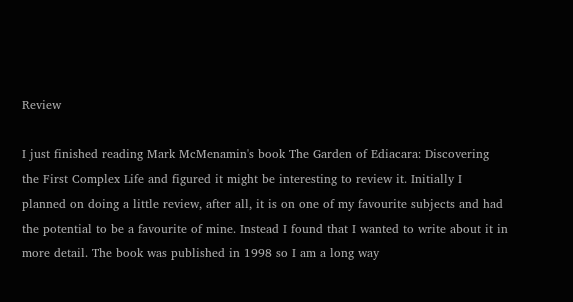Review

I just finished reading Mark McMenamin's book The Garden of Ediacara: Discovering the First Complex Life and figured it might be interesting to review it. Initially I planned on doing a little review, after all, it is on one of my favourite subjects and had the potential to be a favourite of mine. Instead I found that I wanted to write about it in more detail. The book was published in 1998 so I am a long way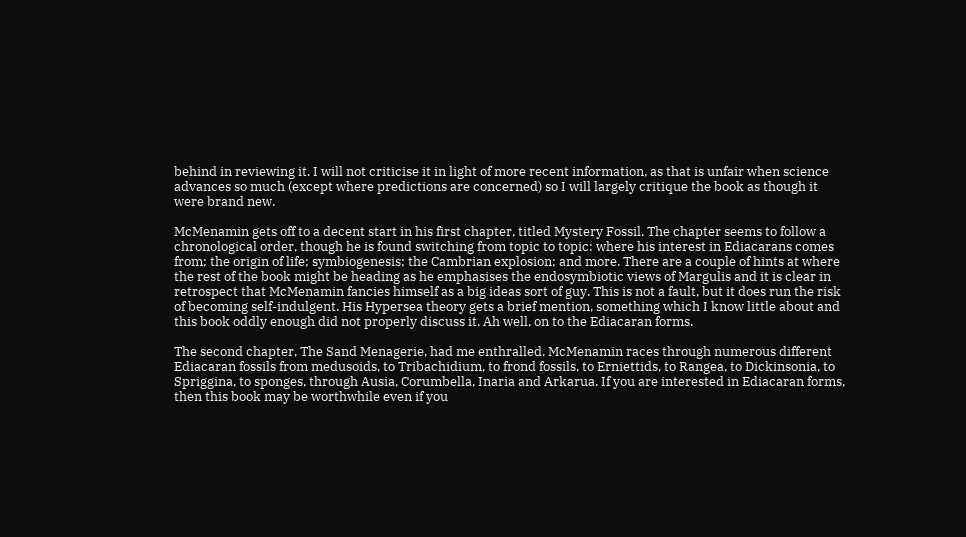behind in reviewing it. I will not criticise it in light of more recent information, as that is unfair when science advances so much (except where predictions are concerned) so I will largely critique the book as though it were brand new.

McMenamin gets off to a decent start in his first chapter, titled Mystery Fossil. The chapter seems to follow a chronological order, though he is found switching from topic to topic: where his interest in Ediacarans comes from; the origin of life; symbiogenesis; the Cambrian explosion; and more. There are a couple of hints at where the rest of the book might be heading as he emphasises the endosymbiotic views of Margulis and it is clear in retrospect that McMenamin fancies himself as a big ideas sort of guy. This is not a fault, but it does run the risk of becoming self-indulgent. His Hypersea theory gets a brief mention, something which I know little about and this book oddly enough did not properly discuss it. Ah well, on to the Ediacaran forms.

The second chapter, The Sand Menagerie, had me enthralled. McMenamin races through numerous different Ediacaran fossils from medusoids, to Tribachidium, to frond fossils, to Erniettids, to Rangea, to Dickinsonia, to Spriggina, to sponges, through Ausia, Corumbella, Inaria and Arkarua. If you are interested in Ediacaran forms, then this book may be worthwhile even if you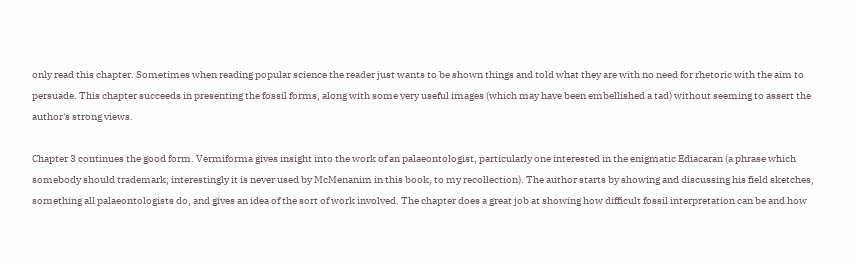only read this chapter. Sometimes when reading popular science the reader just wants to be shown things and told what they are with no need for rhetoric with the aim to persuade. This chapter succeeds in presenting the fossil forms, along with some very useful images (which may have been embellished a tad) without seeming to assert the author's strong views.

Chapter 3 continues the good form. Vermiforma gives insight into the work of an palaeontologist, particularly one interested in the enigmatic Ediacaran (a phrase which somebody should trademark; interestingly it is never used by McMenanim in this book, to my recollection). The author starts by showing and discussing his field sketches, something all palaeontologists do, and gives an idea of the sort of work involved. The chapter does a great job at showing how difficult fossil interpretation can be and how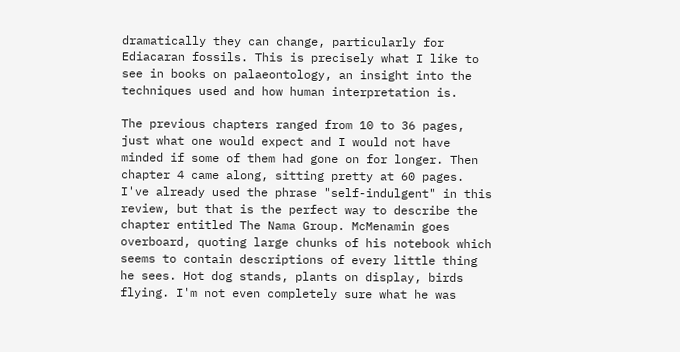dramatically they can change, particularly for Ediacaran fossils. This is precisely what I like to see in books on palaeontology, an insight into the techniques used and how human interpretation is.

The previous chapters ranged from 10 to 36 pages, just what one would expect and I would not have minded if some of them had gone on for longer. Then chapter 4 came along, sitting pretty at 60 pages. I've already used the phrase "self-indulgent" in this review, but that is the perfect way to describe the chapter entitled The Nama Group. McMenamin goes overboard, quoting large chunks of his notebook which seems to contain descriptions of every little thing he sees. Hot dog stands, plants on display, birds flying. I'm not even completely sure what he was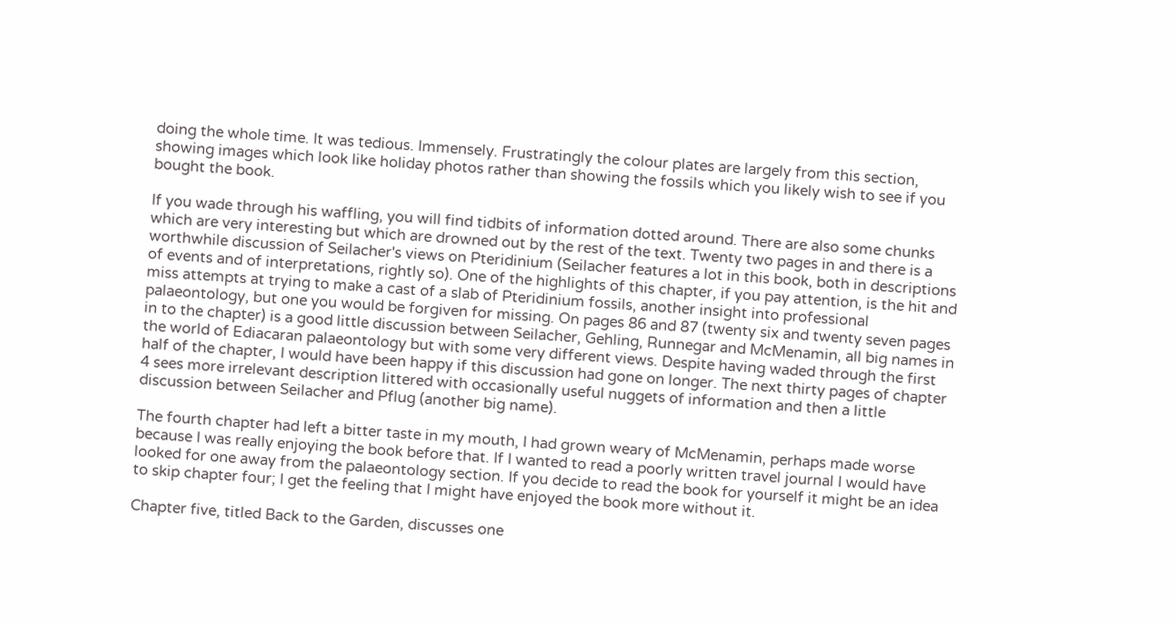doing the whole time. It was tedious. Immensely. Frustratingly the colour plates are largely from this section, showing images which look like holiday photos rather than showing the fossils which you likely wish to see if you bought the book.

If you wade through his waffling, you will find tidbits of information dotted around. There are also some chunks which are very interesting but which are drowned out by the rest of the text. Twenty two pages in and there is a worthwhile discussion of Seilacher's views on Pteridinium (Seilacher features a lot in this book, both in descriptions of events and of interpretations, rightly so). One of the highlights of this chapter, if you pay attention, is the hit and miss attempts at trying to make a cast of a slab of Pteridinium fossils, another insight into professional palaeontology, but one you would be forgiven for missing. On pages 86 and 87 (twenty six and twenty seven pages in to the chapter) is a good little discussion between Seilacher, Gehling, Runnegar and McMenamin, all big names in the world of Ediacaran palaeontology but with some very different views. Despite having waded through the first half of the chapter, I would have been happy if this discussion had gone on longer. The next thirty pages of chapter 4 sees more irrelevant description littered with occasionally useful nuggets of information and then a little discussion between Seilacher and Pflug (another big name).

The fourth chapter had left a bitter taste in my mouth, I had grown weary of McMenamin, perhaps made worse because I was really enjoying the book before that. If I wanted to read a poorly written travel journal I would have looked for one away from the palaeontology section. If you decide to read the book for yourself it might be an idea to skip chapter four; I get the feeling that I might have enjoyed the book more without it.

Chapter five, titled Back to the Garden, discusses one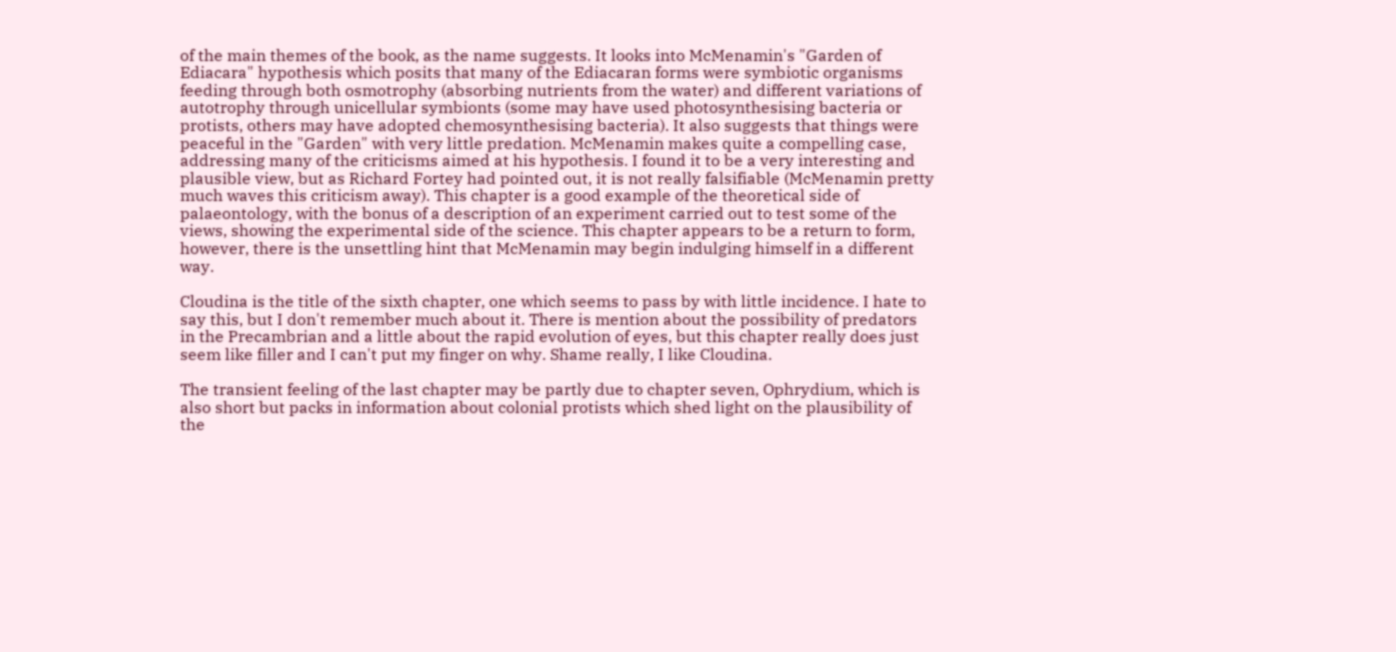of the main themes of the book, as the name suggests. It looks into McMenamin's "Garden of Ediacara" hypothesis which posits that many of the Ediacaran forms were symbiotic organisms feeding through both osmotrophy (absorbing nutrients from the water) and different variations of autotrophy through unicellular symbionts (some may have used photosynthesising bacteria or protists, others may have adopted chemosynthesising bacteria). It also suggests that things were peaceful in the "Garden" with very little predation. McMenamin makes quite a compelling case, addressing many of the criticisms aimed at his hypothesis. I found it to be a very interesting and plausible view, but as Richard Fortey had pointed out, it is not really falsifiable (McMenamin pretty much waves this criticism away). This chapter is a good example of the theoretical side of palaeontology, with the bonus of a description of an experiment carried out to test some of the views, showing the experimental side of the science. This chapter appears to be a return to form, however, there is the unsettling hint that McMenamin may begin indulging himself in a different way.

Cloudina is the title of the sixth chapter, one which seems to pass by with little incidence. I hate to say this, but I don't remember much about it. There is mention about the possibility of predators in the Precambrian and a little about the rapid evolution of eyes, but this chapter really does just seem like filler and I can't put my finger on why. Shame really, I like Cloudina.

The transient feeling of the last chapter may be partly due to chapter seven, Ophrydium, which is also short but packs in information about colonial protists which shed light on the plausibility of the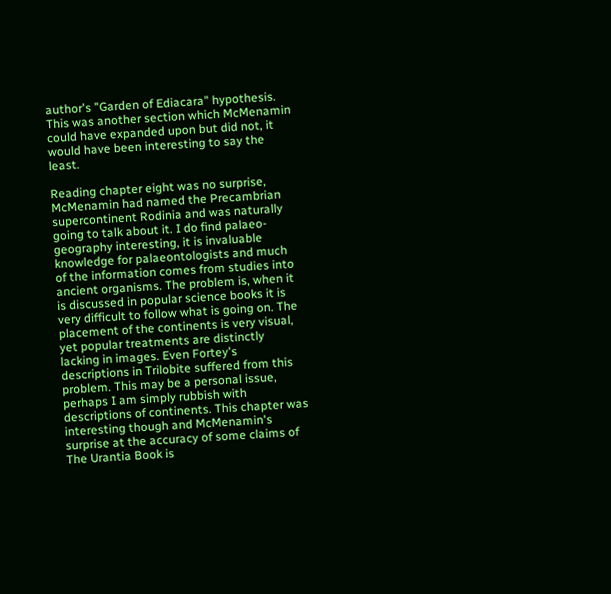author's "Garden of Ediacara" hypothesis. This was another section which McMenamin could have expanded upon but did not, it would have been interesting to say the least.

Reading chapter eight was no surprise, McMenamin had named the Precambrian supercontinent Rodinia and was naturally going to talk about it. I do find palaeo-geography interesting, it is invaluable knowledge for palaeontologists and much of the information comes from studies into ancient organisms. The problem is, when it is discussed in popular science books it is very difficult to follow what is going on. The placement of the continents is very visual, yet popular treatments are distinctly lacking in images. Even Fortey's descriptions in Trilobite suffered from this problem. This may be a personal issue, perhaps I am simply rubbish with descriptions of continents. This chapter was interesting though and McMenamin's surprise at the accuracy of some claims of The Urantia Book is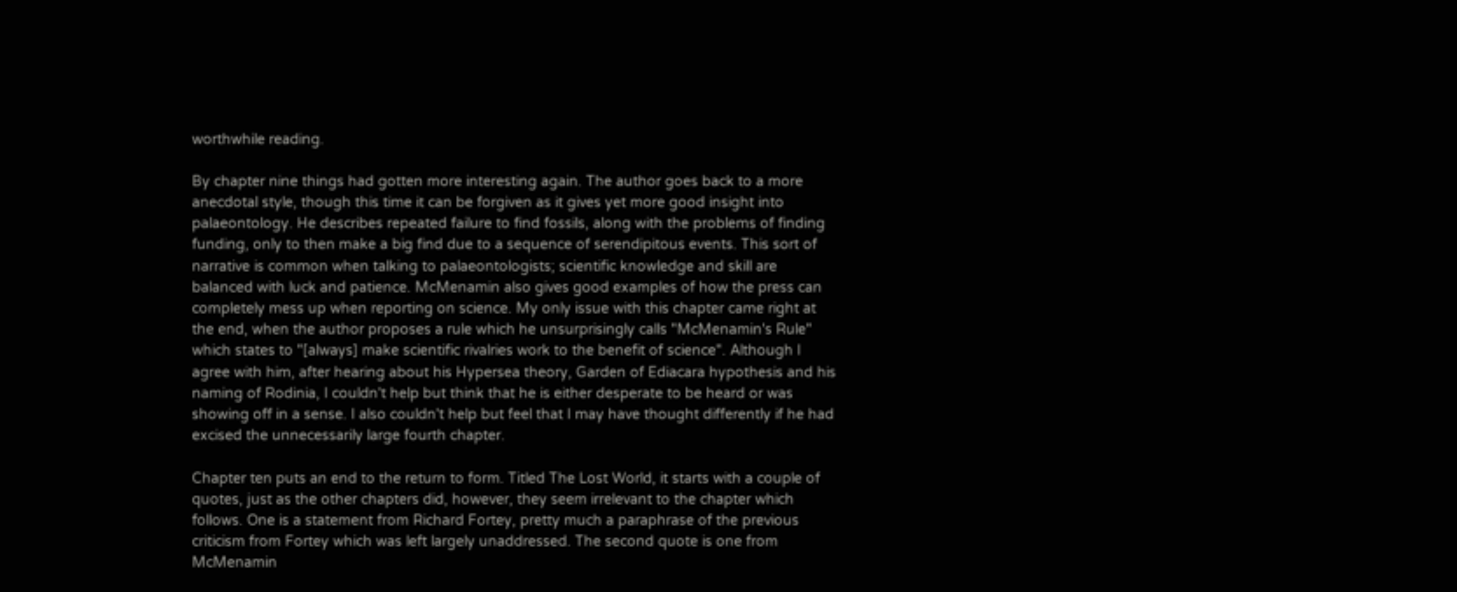worthwhile reading.

By chapter nine things had gotten more interesting again. The author goes back to a more anecdotal style, though this time it can be forgiven as it gives yet more good insight into palaeontology. He describes repeated failure to find fossils, along with the problems of finding funding, only to then make a big find due to a sequence of serendipitous events. This sort of narrative is common when talking to palaeontologists; scientific knowledge and skill are balanced with luck and patience. McMenamin also gives good examples of how the press can completely mess up when reporting on science. My only issue with this chapter came right at the end, when the author proposes a rule which he unsurprisingly calls "McMenamin's Rule" which states to "[always] make scientific rivalries work to the benefit of science". Although I agree with him, after hearing about his Hypersea theory, Garden of Ediacara hypothesis and his naming of Rodinia, I couldn't help but think that he is either desperate to be heard or was showing off in a sense. I also couldn't help but feel that I may have thought differently if he had excised the unnecessarily large fourth chapter.

Chapter ten puts an end to the return to form. Titled The Lost World, it starts with a couple of quotes, just as the other chapters did, however, they seem irrelevant to the chapter which follows. One is a statement from Richard Fortey, pretty much a paraphrase of the previous criticism from Fortey which was left largely unaddressed. The second quote is one from McMenamin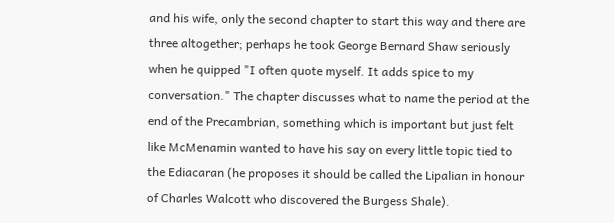and his wife, only the second chapter to start this way and there are three altogether; perhaps he took George Bernard Shaw seriously when he quipped "I often quote myself. It adds spice to my conversation." The chapter discusses what to name the period at the end of the Precambrian, something which is important but just felt like McMenamin wanted to have his say on every little topic tied to the Ediacaran (he proposes it should be called the Lipalian in honour of Charles Walcott who discovered the Burgess Shale).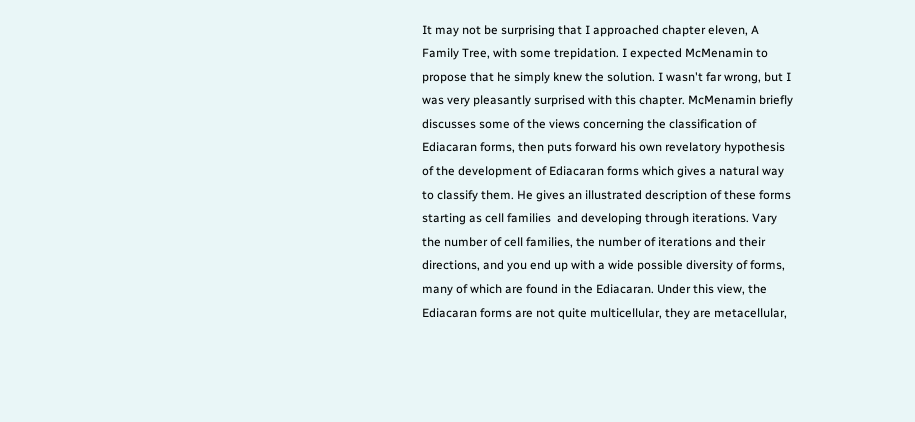It may not be surprising that I approached chapter eleven, A Family Tree, with some trepidation. I expected McMenamin to propose that he simply knew the solution. I wasn't far wrong, but I was very pleasantly surprised with this chapter. McMenamin briefly discusses some of the views concerning the classification of Ediacaran forms, then puts forward his own revelatory hypothesis of the development of Ediacaran forms which gives a natural way to classify them. He gives an illustrated description of these forms starting as cell families  and developing through iterations. Vary the number of cell families, the number of iterations and their directions, and you end up with a wide possible diversity of forms, many of which are found in the Ediacaran. Under this view, the Ediacaran forms are not quite multicellular, they are metacellular,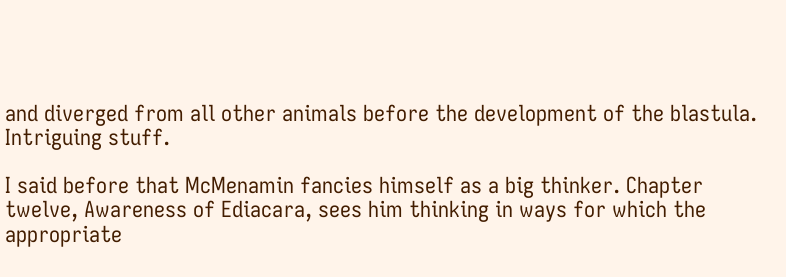and diverged from all other animals before the development of the blastula. Intriguing stuff.

I said before that McMenamin fancies himself as a big thinker. Chapter twelve, Awareness of Ediacara, sees him thinking in ways for which the appropriate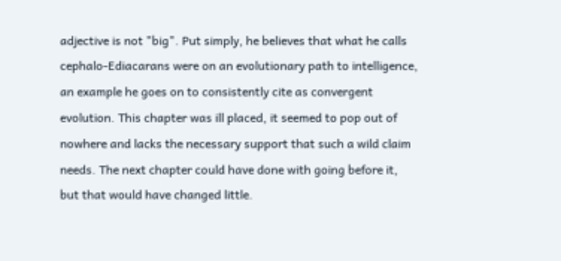adjective is not "big". Put simply, he believes that what he calls cephalo-Ediacarans were on an evolutionary path to intelligence, an example he goes on to consistently cite as convergent evolution. This chapter was ill placed, it seemed to pop out of nowhere and lacks the necessary support that such a wild claim needs. The next chapter could have done with going before it, but that would have changed little.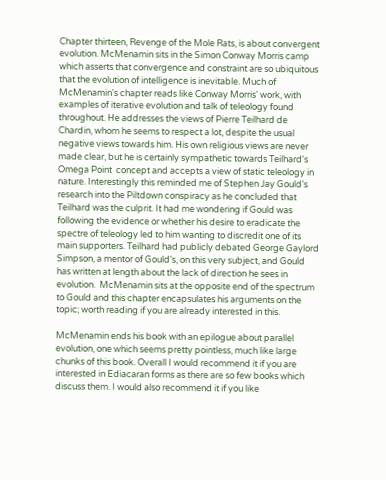Chapter thirteen, Revenge of the Mole Rats, is about convergent evolution. McMenamin sits in the Simon Conway Morris camp which asserts that convergence and constraint are so ubiquitous that the evolution of intelligence is inevitable. Much of McMenamin's chapter reads like Conway Morris' work, with examples of iterative evolution and talk of teleology found throughout. He addresses the views of Pierre Teilhard de Chardin, whom he seems to respect a lot, despite the usual negative views towards him. His own religious views are never made clear, but he is certainly sympathetic towards Teilhard's Omega Point  concept and accepts a view of static teleology in nature. Interestingly this reminded me of Stephen Jay Gould's research into the Piltdown conspiracy as he concluded that Teilhard was the culprit. It had me wondering if Gould was following the evidence or whether his desire to eradicate the spectre of teleology led to him wanting to discredit one of its main supporters. Teilhard had publicly debated George Gaylord Simpson, a mentor of Gould's, on this very subject, and Gould has written at length about the lack of direction he sees in evolution.  McMenamin sits at the opposite end of the spectrum to Gould and this chapter encapsulates his arguments on the topic; worth reading if you are already interested in this.

McMenamin ends his book with an epilogue about parallel evolution, one which seems pretty pointless, much like large chunks of this book. Overall I would recommend it if you are interested in Ediacaran forms as there are so few books which discuss them. I would also recommend it if you like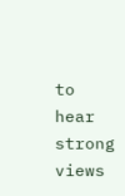to hear strong views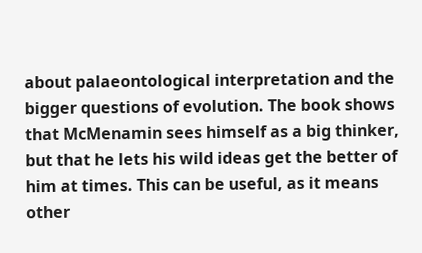about palaeontological interpretation and the bigger questions of evolution. The book shows that McMenamin sees himself as a big thinker, but that he lets his wild ideas get the better of him at times. This can be useful, as it means other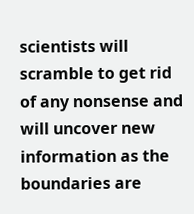scientists will scramble to get rid of any nonsense and will uncover new information as the boundaries are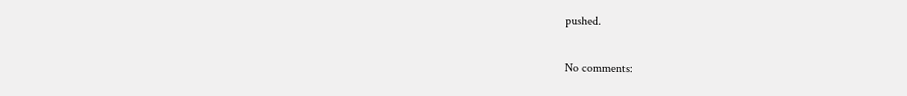pushed.

No comments: